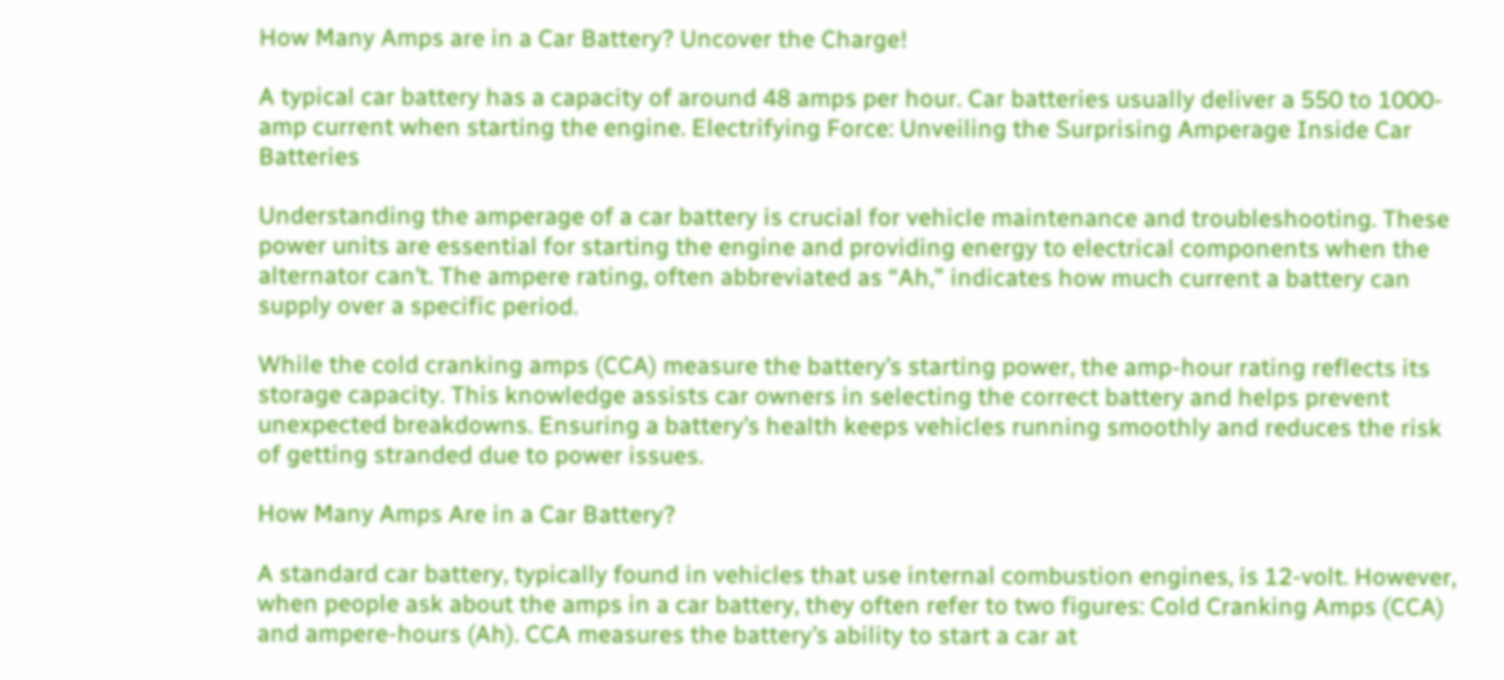How Many Amps are in a Car Battery? Uncover the Charge!

A typical car battery has a capacity of around 48 amps per hour. Car batteries usually deliver a 550 to 1000-amp current when starting the engine. Electrifying Force: Unveiling the Surprising Amperage Inside Car Batteries

Understanding the amperage of a car battery is crucial for vehicle maintenance and troubleshooting. These power units are essential for starting the engine and providing energy to electrical components when the alternator can’t. The ampere rating, often abbreviated as “Ah,” indicates how much current a battery can supply over a specific period.

While the cold cranking amps (CCA) measure the battery’s starting power, the amp-hour rating reflects its storage capacity. This knowledge assists car owners in selecting the correct battery and helps prevent unexpected breakdowns. Ensuring a battery’s health keeps vehicles running smoothly and reduces the risk of getting stranded due to power issues.

How Many Amps Are in a Car Battery?

A standard car battery, typically found in vehicles that use internal combustion engines, is 12-volt. However, when people ask about the amps in a car battery, they often refer to two figures: Cold Cranking Amps (CCA) and ampere-hours (Ah). CCA measures the battery’s ability to start a car at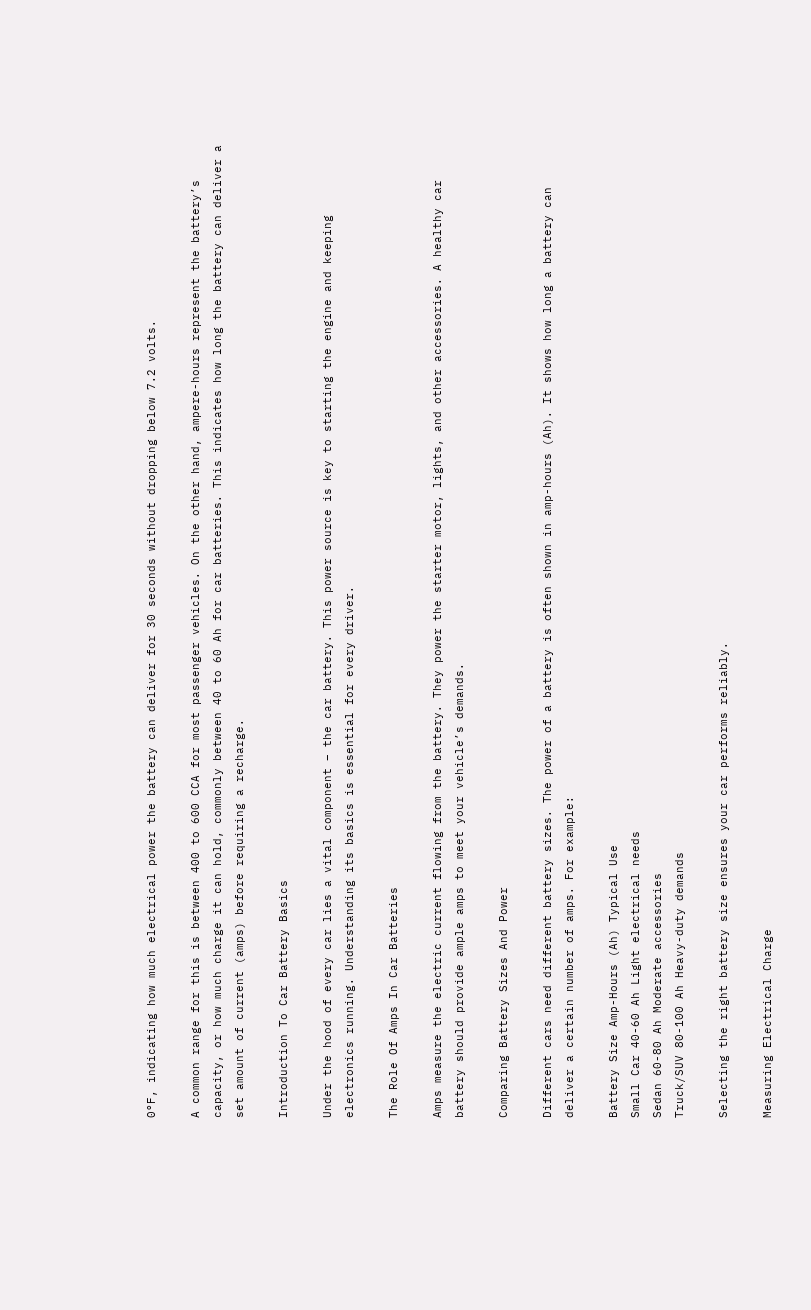0°F, indicating how much electrical power the battery can deliver for 30 seconds without dropping below 7.2 volts.

A common range for this is between 400 to 600 CCA for most passenger vehicles. On the other hand, ampere-hours represent the battery’s capacity, or how much charge it can hold, commonly between 40 to 60 Ah for car batteries. This indicates how long the battery can deliver a set amount of current (amps) before requiring a recharge.

Introduction To Car Battery Basics

Under the hood of every car lies a vital component – the car battery. This power source is key to starting the engine and keeping electronics running. Understanding its basics is essential for every driver.

The Role Of Amps In Car Batteries

Amps measure the electric current flowing from the battery. They power the starter motor, lights, and other accessories. A healthy car battery should provide ample amps to meet your vehicle’s demands.

Comparing Battery Sizes And Power

Different cars need different battery sizes. The power of a battery is often shown in amp-hours (Ah). It shows how long a battery can deliver a certain number of amps. For example:

Battery Size Amp-Hours (Ah) Typical Use
Small Car 40-60 Ah Light electrical needs
Sedan 60-80 Ah Moderate accessories
Truck/SUV 80-100 Ah Heavy-duty demands

Selecting the right battery size ensures your car performs reliably.

Measuring Electrical Charge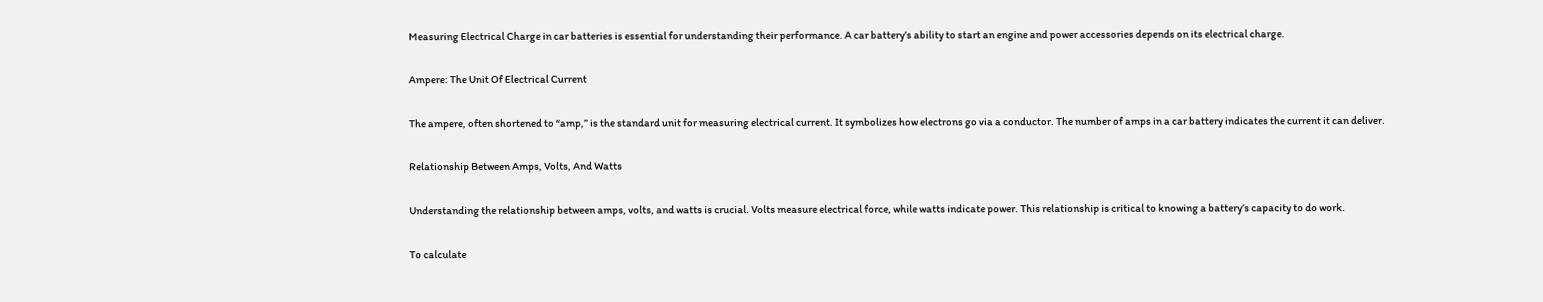Measuring Electrical Charge in car batteries is essential for understanding their performance. A car battery’s ability to start an engine and power accessories depends on its electrical charge.

Ampere: The Unit Of Electrical Current

The ampere, often shortened to “amp,” is the standard unit for measuring electrical current. It symbolizes how electrons go via a conductor. The number of amps in a car battery indicates the current it can deliver.

Relationship Between Amps, Volts, And Watts

Understanding the relationship between amps, volts, and watts is crucial. Volts measure electrical force, while watts indicate power. This relationship is critical to knowing a battery’s capacity to do work.

To calculate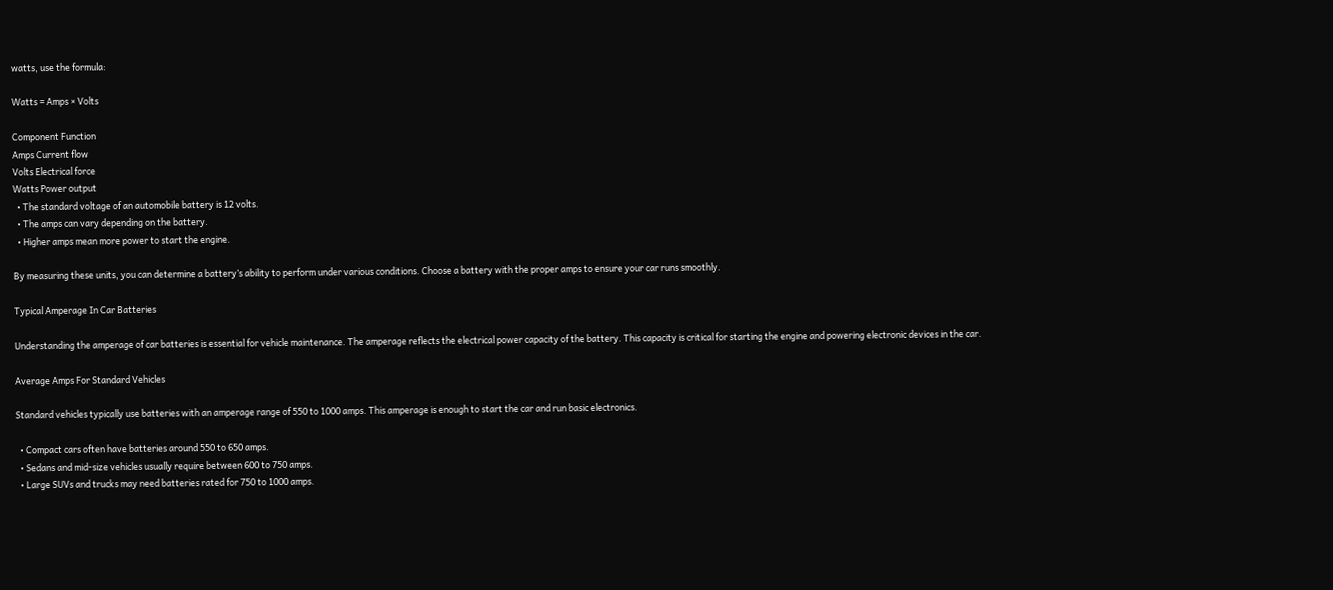watts, use the formula:

Watts = Amps × Volts

Component Function
Amps Current flow
Volts Electrical force
Watts Power output
  • The standard voltage of an automobile battery is 12 volts.
  • The amps can vary depending on the battery.
  • Higher amps mean more power to start the engine.

By measuring these units, you can determine a battery’s ability to perform under various conditions. Choose a battery with the proper amps to ensure your car runs smoothly.

Typical Amperage In Car Batteries

Understanding the amperage of car batteries is essential for vehicle maintenance. The amperage reflects the electrical power capacity of the battery. This capacity is critical for starting the engine and powering electronic devices in the car.

Average Amps For Standard Vehicles

Standard vehicles typically use batteries with an amperage range of 550 to 1000 amps. This amperage is enough to start the car and run basic electronics.

  • Compact cars often have batteries around 550 to 650 amps.
  • Sedans and mid-size vehicles usually require between 600 to 750 amps.
  • Large SUVs and trucks may need batteries rated for 750 to 1000 amps.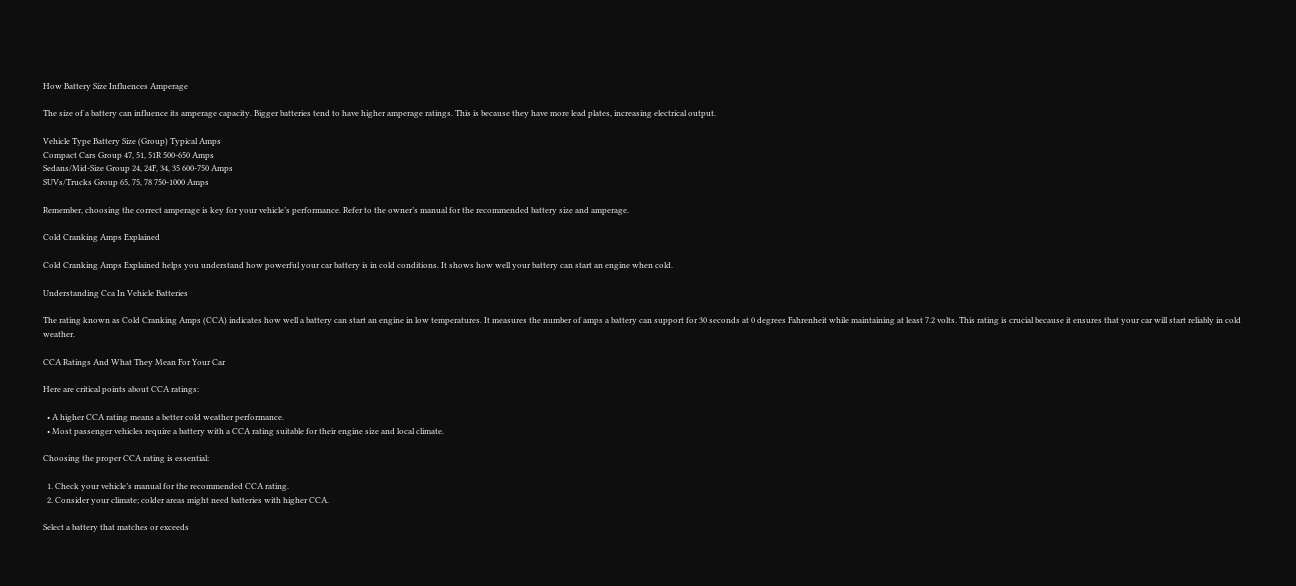How Battery Size Influences Amperage

The size of a battery can influence its amperage capacity. Bigger batteries tend to have higher amperage ratings. This is because they have more lead plates, increasing electrical output.

Vehicle Type Battery Size (Group) Typical Amps
Compact Cars Group 47, 51, 51R 500-650 Amps
Sedans/Mid-Size Group 24, 24F, 34, 35 600-750 Amps
SUVs/Trucks Group 65, 75, 78 750-1000 Amps

Remember, choosing the correct amperage is key for your vehicle’s performance. Refer to the owner’s manual for the recommended battery size and amperage.

Cold Cranking Amps Explained

Cold Cranking Amps Explained helps you understand how powerful your car battery is in cold conditions. It shows how well your battery can start an engine when cold.

Understanding Cca In Vehicle Batteries

The rating known as Cold Cranking Amps (CCA) indicates how well a battery can start an engine in low temperatures. It measures the number of amps a battery can support for 30 seconds at 0 degrees Fahrenheit while maintaining at least 7.2 volts. This rating is crucial because it ensures that your car will start reliably in cold weather.

CCA Ratings And What They Mean For Your Car

Here are critical points about CCA ratings:

  • A higher CCA rating means a better cold weather performance.
  • Most passenger vehicles require a battery with a CCA rating suitable for their engine size and local climate.

Choosing the proper CCA rating is essential:

  1. Check your vehicle’s manual for the recommended CCA rating.
  2. Consider your climate; colder areas might need batteries with higher CCA.

Select a battery that matches or exceeds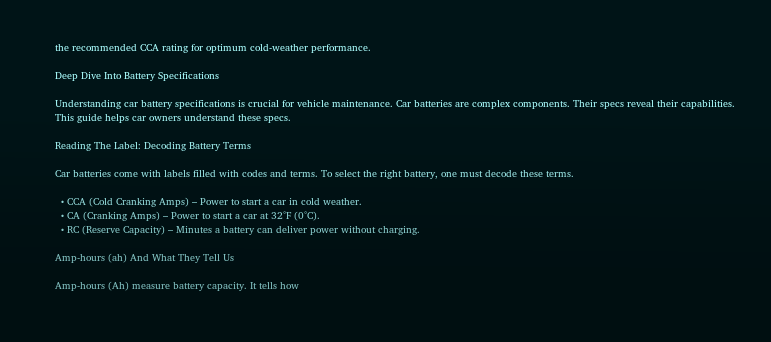the recommended CCA rating for optimum cold-weather performance.

Deep Dive Into Battery Specifications

Understanding car battery specifications is crucial for vehicle maintenance. Car batteries are complex components. Their specs reveal their capabilities. This guide helps car owners understand these specs.

Reading The Label: Decoding Battery Terms

Car batteries come with labels filled with codes and terms. To select the right battery, one must decode these terms.

  • CCA (Cold Cranking Amps) – Power to start a car in cold weather.
  • CA (Cranking Amps) – Power to start a car at 32°F (0°C).
  • RC (Reserve Capacity) – Minutes a battery can deliver power without charging.

Amp-hours (ah) And What They Tell Us

Amp-hours (Ah) measure battery capacity. It tells how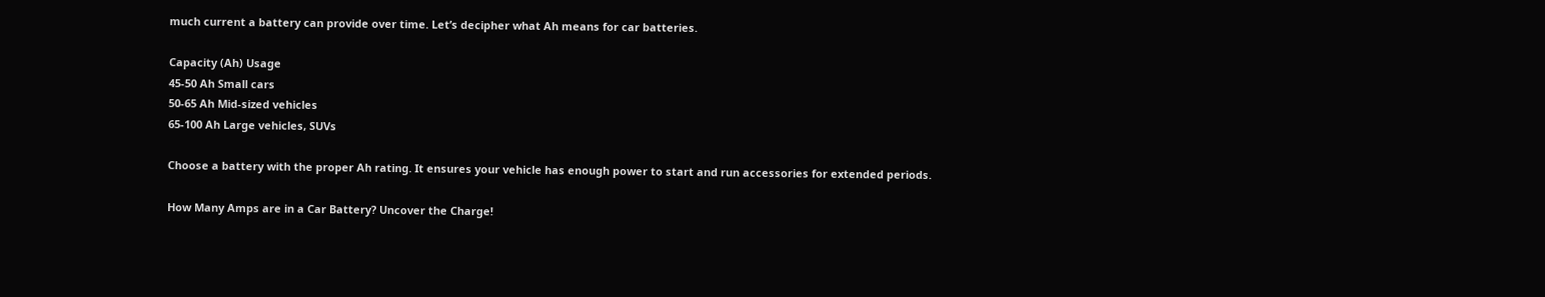much current a battery can provide over time. Let’s decipher what Ah means for car batteries.

Capacity (Ah) Usage
45-50 Ah Small cars
50-65 Ah Mid-sized vehicles
65-100 Ah Large vehicles, SUVs

Choose a battery with the proper Ah rating. It ensures your vehicle has enough power to start and run accessories for extended periods.

How Many Amps are in a Car Battery? Uncover the Charge!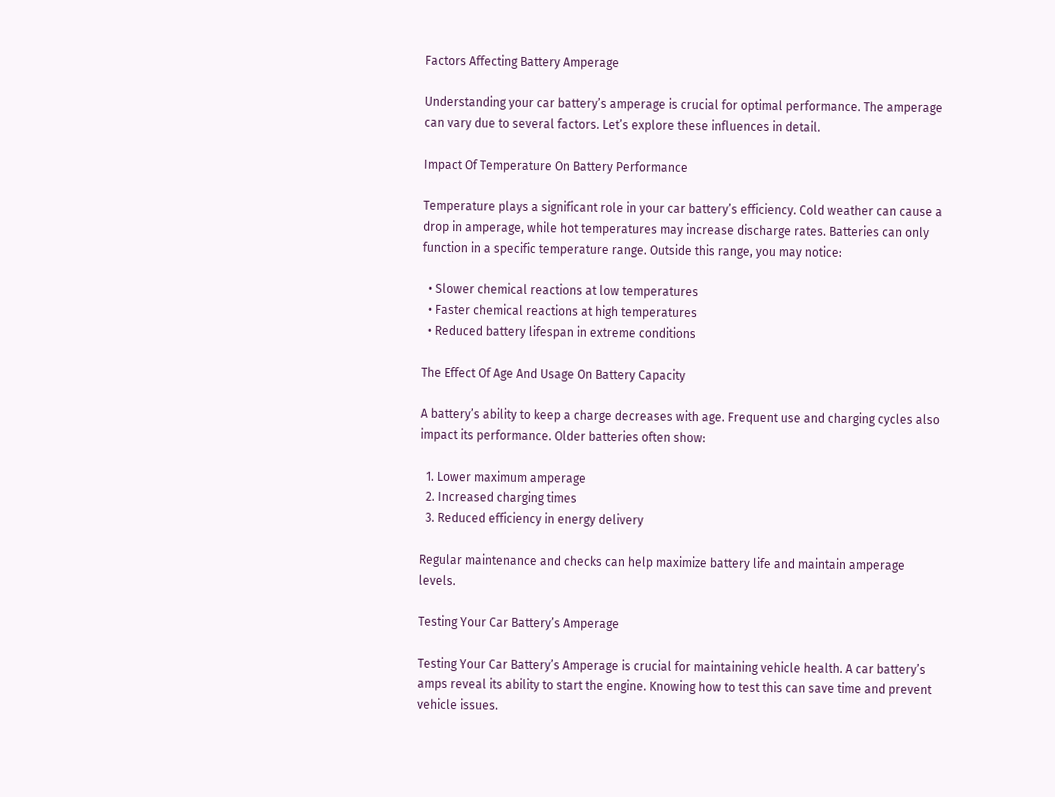Factors Affecting Battery Amperage

Understanding your car battery’s amperage is crucial for optimal performance. The amperage can vary due to several factors. Let’s explore these influences in detail.

Impact Of Temperature On Battery Performance

Temperature plays a significant role in your car battery’s efficiency. Cold weather can cause a drop in amperage, while hot temperatures may increase discharge rates. Batteries can only function in a specific temperature range. Outside this range, you may notice:

  • Slower chemical reactions at low temperatures
  • Faster chemical reactions at high temperatures
  • Reduced battery lifespan in extreme conditions

The Effect Of Age And Usage On Battery Capacity

A battery’s ability to keep a charge decreases with age. Frequent use and charging cycles also impact its performance. Older batteries often show:

  1. Lower maximum amperage
  2. Increased charging times
  3. Reduced efficiency in energy delivery

Regular maintenance and checks can help maximize battery life and maintain amperage levels.

Testing Your Car Battery’s Amperage

Testing Your Car Battery’s Amperage is crucial for maintaining vehicle health. A car battery’s amps reveal its ability to start the engine. Knowing how to test this can save time and prevent vehicle issues.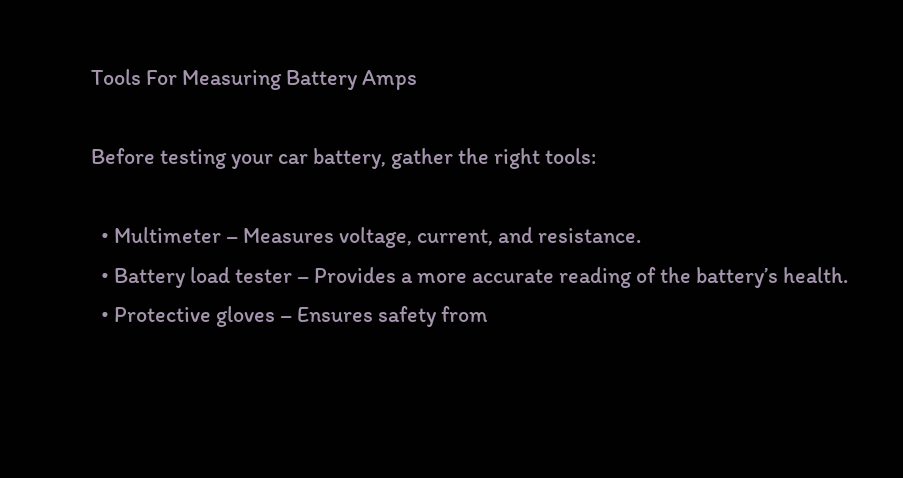Tools For Measuring Battery Amps

Before testing your car battery, gather the right tools:

  • Multimeter – Measures voltage, current, and resistance.
  • Battery load tester – Provides a more accurate reading of the battery’s health.
  • Protective gloves – Ensures safety from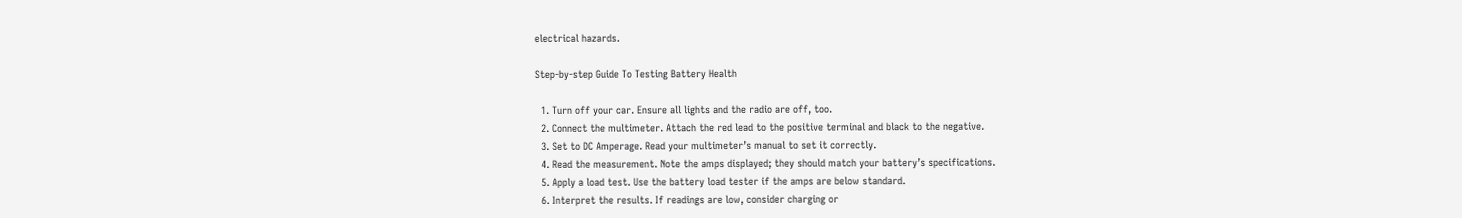electrical hazards.

Step-by-step Guide To Testing Battery Health

  1. Turn off your car. Ensure all lights and the radio are off, too.
  2. Connect the multimeter. Attach the red lead to the positive terminal and black to the negative.
  3. Set to DC Amperage. Read your multimeter’s manual to set it correctly.
  4. Read the measurement. Note the amps displayed; they should match your battery’s specifications.
  5. Apply a load test. Use the battery load tester if the amps are below standard.
  6. Interpret the results. If readings are low, consider charging or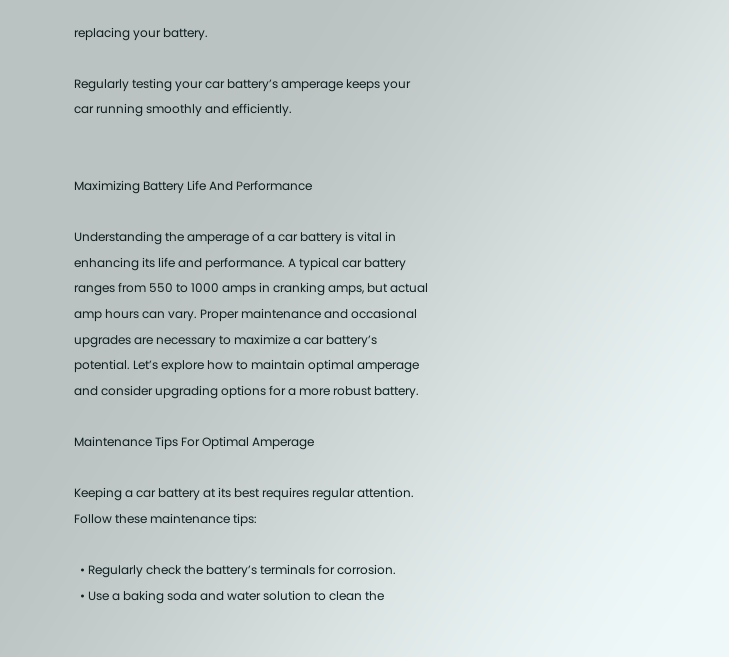replacing your battery.

Regularly testing your car battery’s amperage keeps your car running smoothly and efficiently.


Maximizing Battery Life And Performance

Understanding the amperage of a car battery is vital in enhancing its life and performance. A typical car battery ranges from 550 to 1000 amps in cranking amps, but actual amp hours can vary. Proper maintenance and occasional upgrades are necessary to maximize a car battery’s potential. Let’s explore how to maintain optimal amperage and consider upgrading options for a more robust battery.

Maintenance Tips For Optimal Amperage

Keeping a car battery at its best requires regular attention. Follow these maintenance tips:

  • Regularly check the battery’s terminals for corrosion.
  • Use a baking soda and water solution to clean the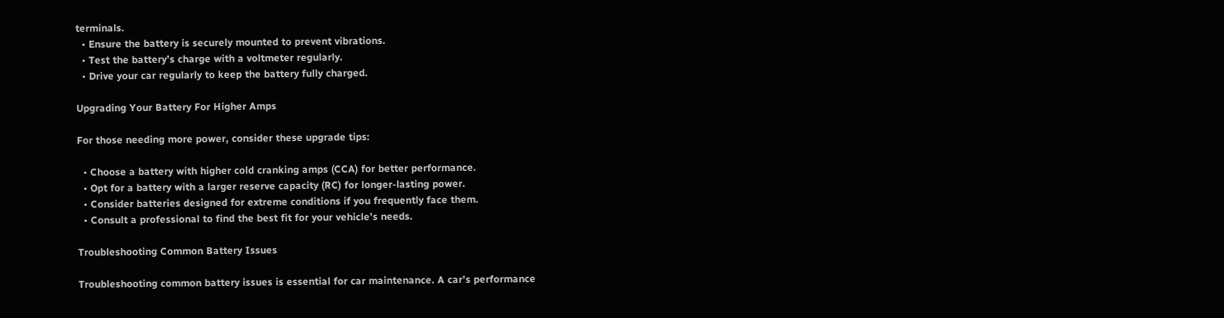terminals.
  • Ensure the battery is securely mounted to prevent vibrations.
  • Test the battery’s charge with a voltmeter regularly.
  • Drive your car regularly to keep the battery fully charged.

Upgrading Your Battery For Higher Amps

For those needing more power, consider these upgrade tips:

  • Choose a battery with higher cold cranking amps (CCA) for better performance.
  • Opt for a battery with a larger reserve capacity (RC) for longer-lasting power.
  • Consider batteries designed for extreme conditions if you frequently face them.
  • Consult a professional to find the best fit for your vehicle’s needs.

Troubleshooting Common Battery Issues

Troubleshooting common battery issues is essential for car maintenance. A car’s performance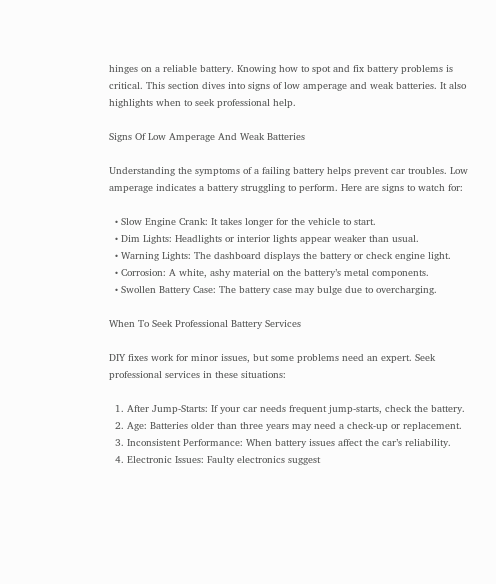hinges on a reliable battery. Knowing how to spot and fix battery problems is critical. This section dives into signs of low amperage and weak batteries. It also highlights when to seek professional help.

Signs Of Low Amperage And Weak Batteries

Understanding the symptoms of a failing battery helps prevent car troubles. Low amperage indicates a battery struggling to perform. Here are signs to watch for:

  • Slow Engine Crank: It takes longer for the vehicle to start.
  • Dim Lights: Headlights or interior lights appear weaker than usual.
  • Warning Lights: The dashboard displays the battery or check engine light.
  • Corrosion: A white, ashy material on the battery’s metal components.
  • Swollen Battery Case: The battery case may bulge due to overcharging.

When To Seek Professional Battery Services

DIY fixes work for minor issues, but some problems need an expert. Seek professional services in these situations:

  1. After Jump-Starts: If your car needs frequent jump-starts, check the battery.
  2. Age: Batteries older than three years may need a check-up or replacement.
  3. Inconsistent Performance: When battery issues affect the car’s reliability.
  4. Electronic Issues: Faulty electronics suggest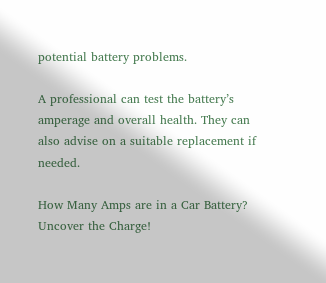potential battery problems.

A professional can test the battery’s amperage and overall health. They can also advise on a suitable replacement if needed.

How Many Amps are in a Car Battery? Uncover the Charge!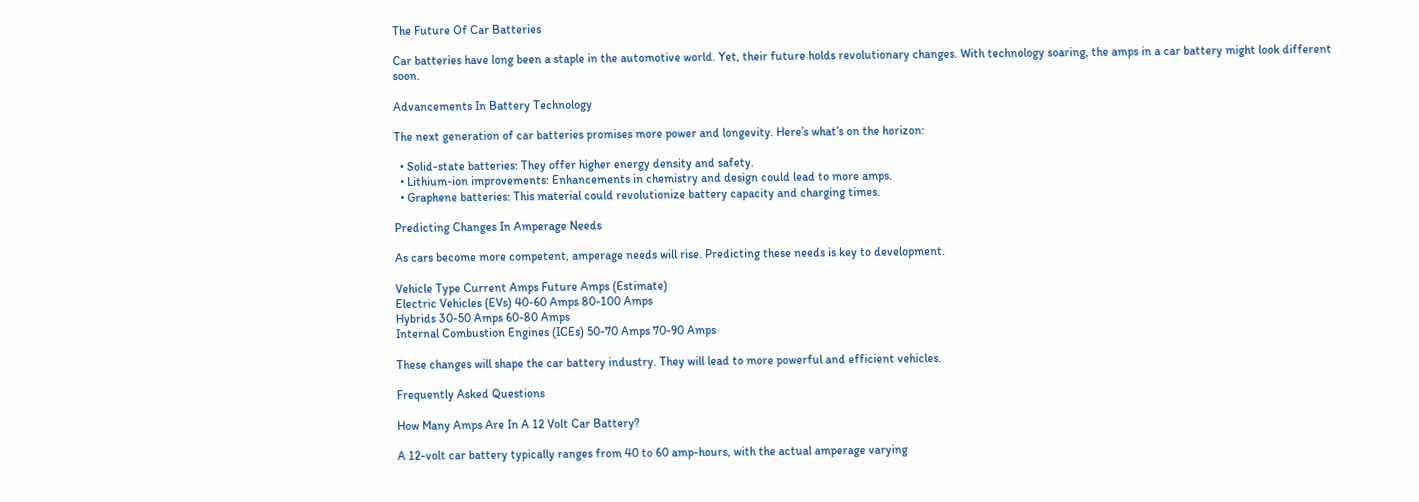The Future Of Car Batteries

Car batteries have long been a staple in the automotive world. Yet, their future holds revolutionary changes. With technology soaring, the amps in a car battery might look different soon.

Advancements In Battery Technology

The next generation of car batteries promises more power and longevity. Here’s what’s on the horizon:

  • Solid-state batteries: They offer higher energy density and safety.
  • Lithium-ion improvements: Enhancements in chemistry and design could lead to more amps.
  • Graphene batteries: This material could revolutionize battery capacity and charging times.

Predicting Changes In Amperage Needs

As cars become more competent, amperage needs will rise. Predicting these needs is key to development.

Vehicle Type Current Amps Future Amps (Estimate)
Electric Vehicles (EVs) 40-60 Amps 80-100 Amps
Hybrids 30-50 Amps 60-80 Amps
Internal Combustion Engines (ICEs) 50-70 Amps 70-90 Amps

These changes will shape the car battery industry. They will lead to more powerful and efficient vehicles.

Frequently Asked Questions

How Many Amps Are In A 12 Volt Car Battery?

A 12-volt car battery typically ranges from 40 to 60 amp-hours, with the actual amperage varying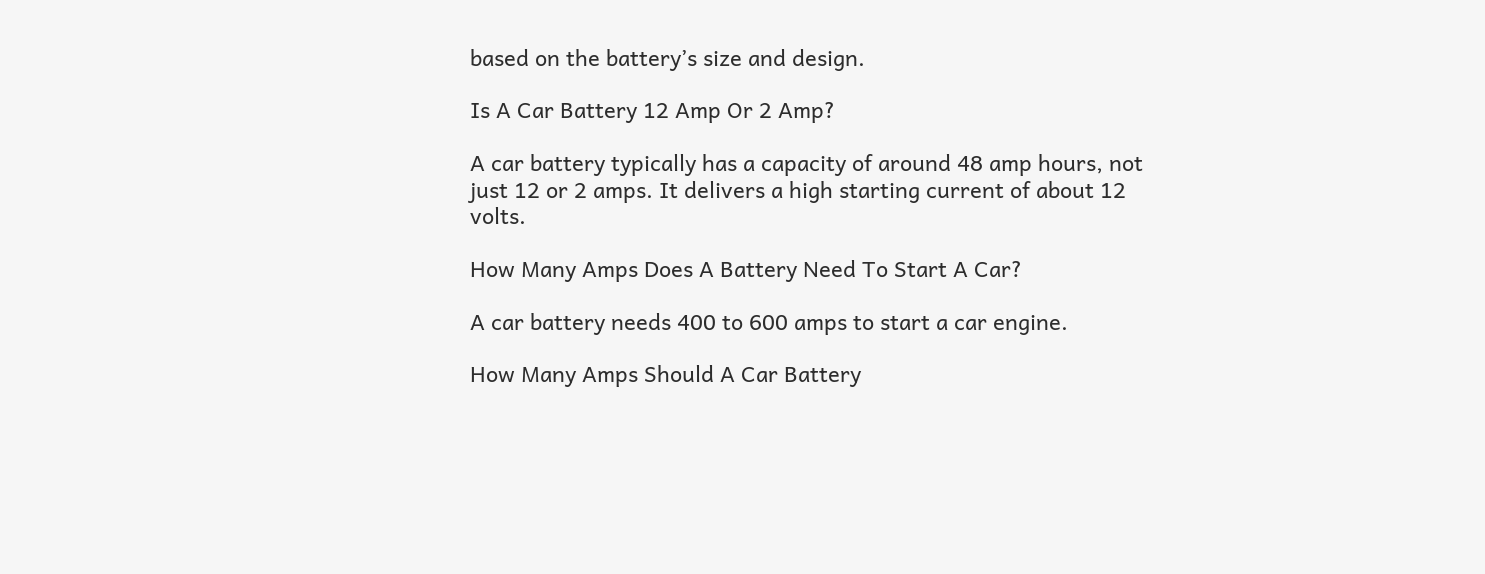based on the battery’s size and design.

Is A Car Battery 12 Amp Or 2 Amp?

A car battery typically has a capacity of around 48 amp hours, not just 12 or 2 amps. It delivers a high starting current of about 12 volts.

How Many Amps Does A Battery Need To Start A Car?

A car battery needs 400 to 600 amps to start a car engine.

How Many Amps Should A Car Battery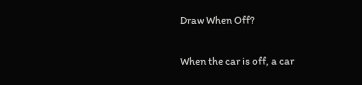Draw When Off?

When the car is off, a car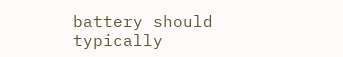battery should typically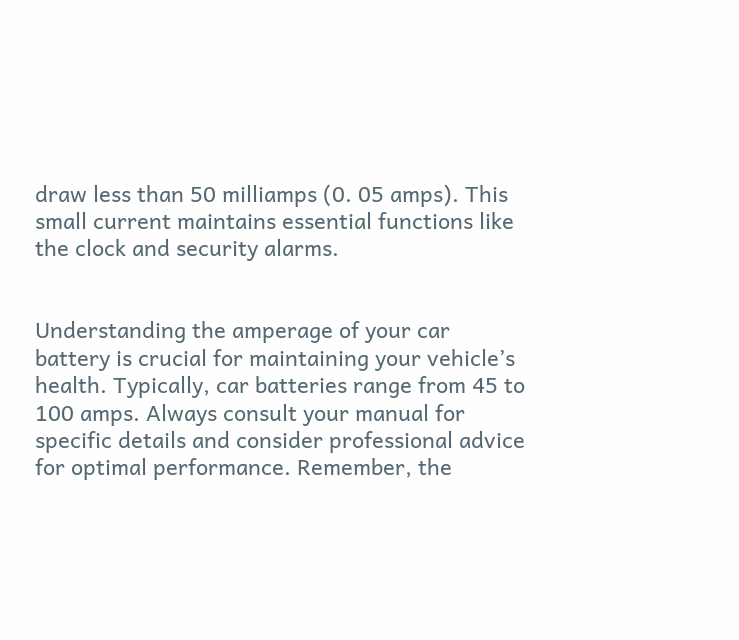draw less than 50 milliamps (0. 05 amps). This small current maintains essential functions like the clock and security alarms.


Understanding the amperage of your car battery is crucial for maintaining your vehicle’s health. Typically, car batteries range from 45 to 100 amps. Always consult your manual for specific details and consider professional advice for optimal performance. Remember, the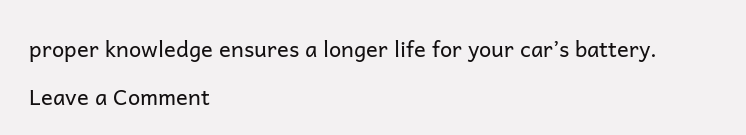proper knowledge ensures a longer life for your car’s battery.

Leave a Comment